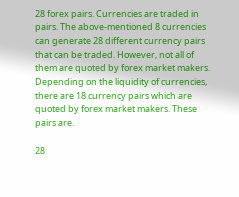28 forex pairs. Currencies are traded in pairs. The above-mentioned 8 currencies can generate 28 different currency pairs that can be traded. However, not all of them are quoted by forex market makers. Depending on the liquidity of currencies, there are 18 currency pairs which are quoted by forex market makers. These pairs are.

28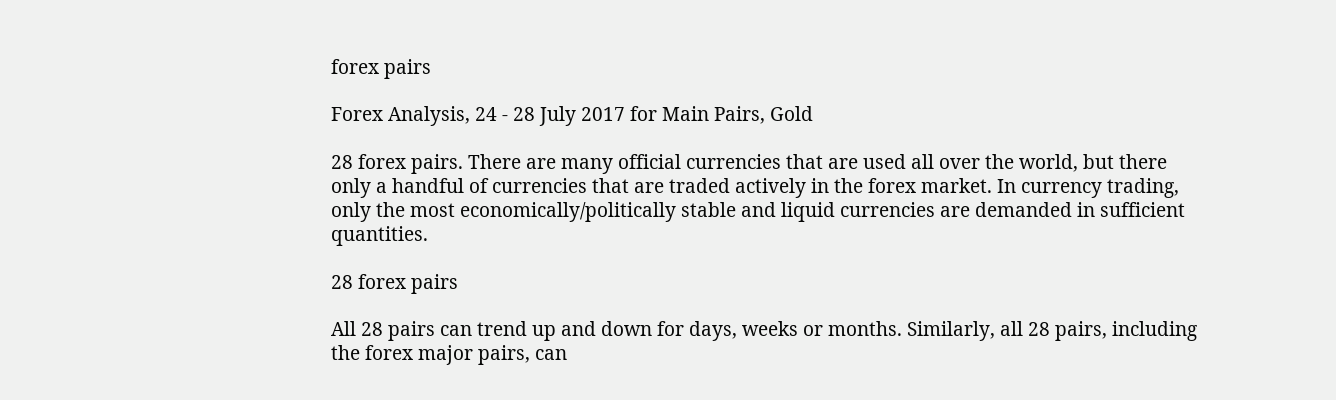forex pairs

Forex Analysis, 24 - 28 July 2017 for Main Pairs, Gold

28 forex pairs. There are many official currencies that are used all over the world, but there only a handful of currencies that are traded actively in the forex market. In currency trading, only the most economically/politically stable and liquid currencies are demanded in sufficient quantities.

28 forex pairs

All 28 pairs can trend up and down for days, weeks or months. Similarly, all 28 pairs, including the forex major pairs, can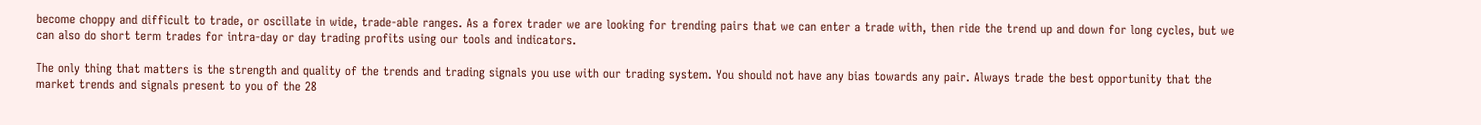become choppy and difficult to trade, or oscillate in wide, trade-able ranges. As a forex trader we are looking for trending pairs that we can enter a trade with, then ride the trend up and down for long cycles, but we can also do short term trades for intra-day or day trading profits using our tools and indicators.

The only thing that matters is the strength and quality of the trends and trading signals you use with our trading system. You should not have any bias towards any pair. Always trade the best opportunity that the market trends and signals present to you of the 28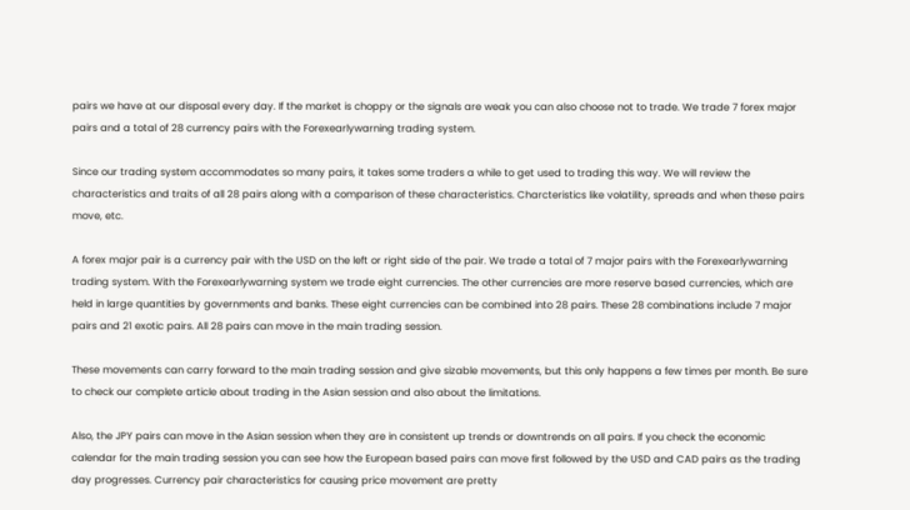pairs we have at our disposal every day. If the market is choppy or the signals are weak you can also choose not to trade. We trade 7 forex major pairs and a total of 28 currency pairs with the Forexearlywarning trading system.

Since our trading system accommodates so many pairs, it takes some traders a while to get used to trading this way. We will review the characteristics and traits of all 28 pairs along with a comparison of these characteristics. Charcteristics like volatility, spreads and when these pairs move, etc.

A forex major pair is a currency pair with the USD on the left or right side of the pair. We trade a total of 7 major pairs with the Forexearlywarning trading system. With the Forexearlywarning system we trade eight currencies. The other currencies are more reserve based currencies, which are held in large quantities by governments and banks. These eight currencies can be combined into 28 pairs. These 28 combinations include 7 major pairs and 21 exotic pairs. All 28 pairs can move in the main trading session.

These movements can carry forward to the main trading session and give sizable movements, but this only happens a few times per month. Be sure to check our complete article about trading in the Asian session and also about the limitations.

Also, the JPY pairs can move in the Asian session when they are in consistent up trends or downtrends on all pairs. If you check the economic calendar for the main trading session you can see how the European based pairs can move first followed by the USD and CAD pairs as the trading day progresses. Currency pair characteristics for causing price movement are pretty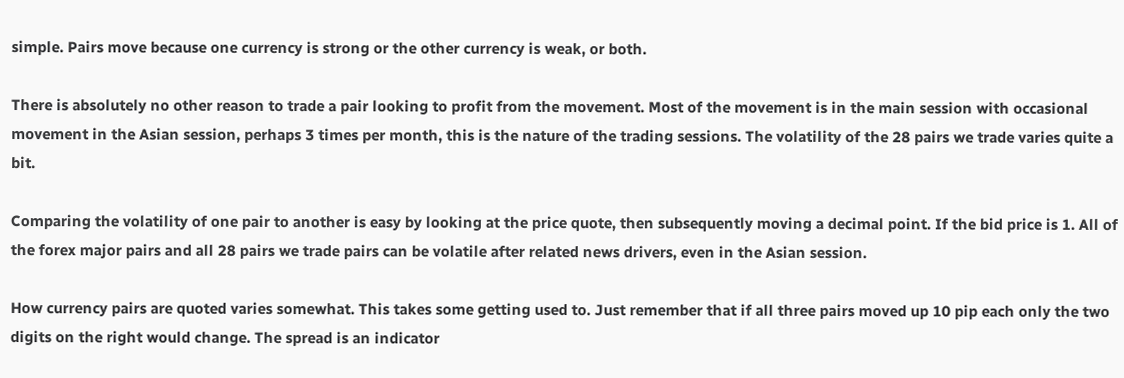simple. Pairs move because one currency is strong or the other currency is weak, or both.

There is absolutely no other reason to trade a pair looking to profit from the movement. Most of the movement is in the main session with occasional movement in the Asian session, perhaps 3 times per month, this is the nature of the trading sessions. The volatility of the 28 pairs we trade varies quite a bit.

Comparing the volatility of one pair to another is easy by looking at the price quote, then subsequently moving a decimal point. If the bid price is 1. All of the forex major pairs and all 28 pairs we trade pairs can be volatile after related news drivers, even in the Asian session.

How currency pairs are quoted varies somewhat. This takes some getting used to. Just remember that if all three pairs moved up 10 pip each only the two digits on the right would change. The spread is an indicator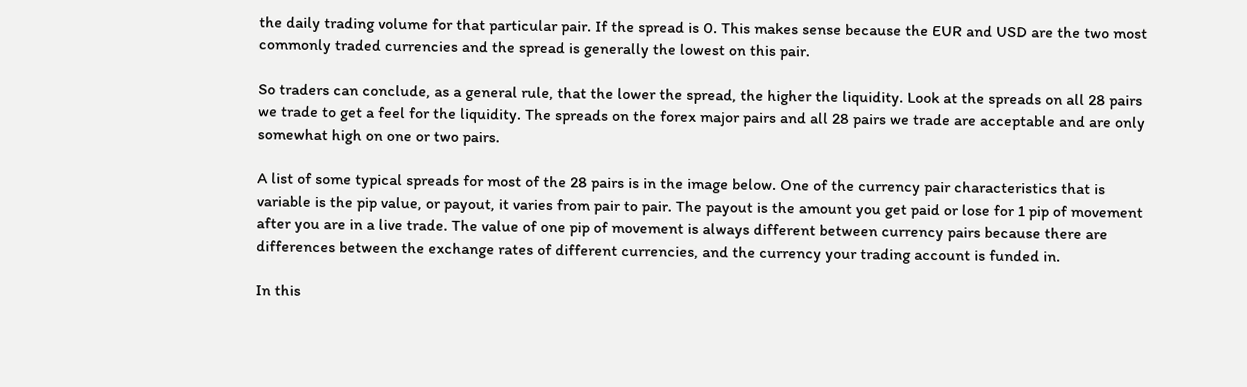the daily trading volume for that particular pair. If the spread is 0. This makes sense because the EUR and USD are the two most commonly traded currencies and the spread is generally the lowest on this pair.

So traders can conclude, as a general rule, that the lower the spread, the higher the liquidity. Look at the spreads on all 28 pairs we trade to get a feel for the liquidity. The spreads on the forex major pairs and all 28 pairs we trade are acceptable and are only somewhat high on one or two pairs.

A list of some typical spreads for most of the 28 pairs is in the image below. One of the currency pair characteristics that is variable is the pip value, or payout, it varies from pair to pair. The payout is the amount you get paid or lose for 1 pip of movement after you are in a live trade. The value of one pip of movement is always different between currency pairs because there are differences between the exchange rates of different currencies, and the currency your trading account is funded in.

In this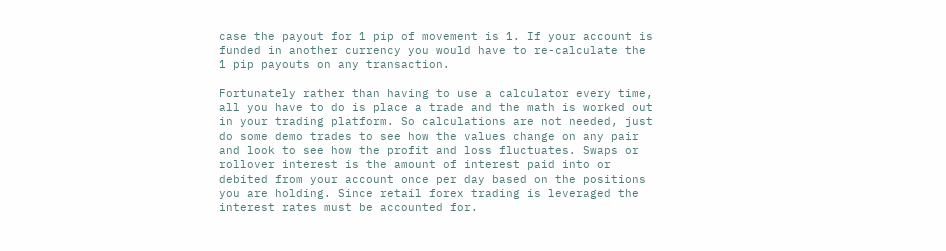case the payout for 1 pip of movement is 1. If your account is funded in another currency you would have to re-calculate the 1 pip payouts on any transaction.

Fortunately rather than having to use a calculator every time, all you have to do is place a trade and the math is worked out in your trading platform. So calculations are not needed, just do some demo trades to see how the values change on any pair and look to see how the profit and loss fluctuates. Swaps or rollover interest is the amount of interest paid into or debited from your account once per day based on the positions you are holding. Since retail forex trading is leveraged the interest rates must be accounted for.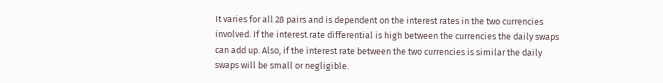It varies for all 28 pairs and is dependent on the interest rates in the two currencies involved. If the interest rate differential is high between the currencies the daily swaps can add up. Also, if the interest rate between the two currencies is similar the daily swaps will be small or negligible.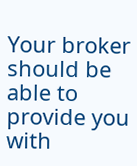Your broker should be able to provide you with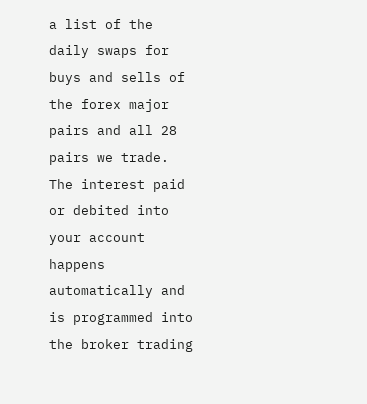a list of the daily swaps for buys and sells of the forex major pairs and all 28 pairs we trade. The interest paid or debited into your account happens automatically and is programmed into the broker trading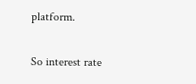platform.

So interest rate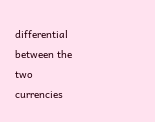differential between the two currencies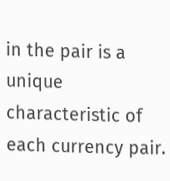in the pair is a unique characteristic of each currency pair.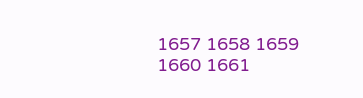1657 1658 1659 1660 1661